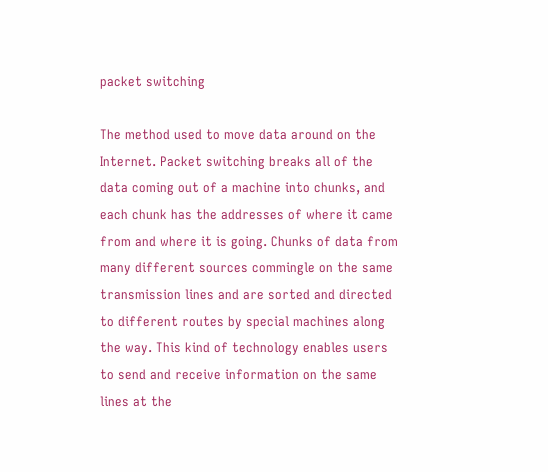packet switching

The method used to move data around on the Internet. Packet switching breaks all of the data coming out of a machine into chunks, and each chunk has the addresses of where it came from and where it is going. Chunks of data from many different sources commingle on the same transmission lines and are sorted and directed to different routes by special machines along the way. This kind of technology enables users to send and receive information on the same lines at the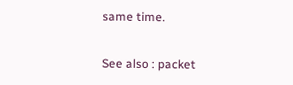same time.

See also : packet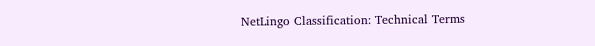NetLingo Classification: Technical Terms